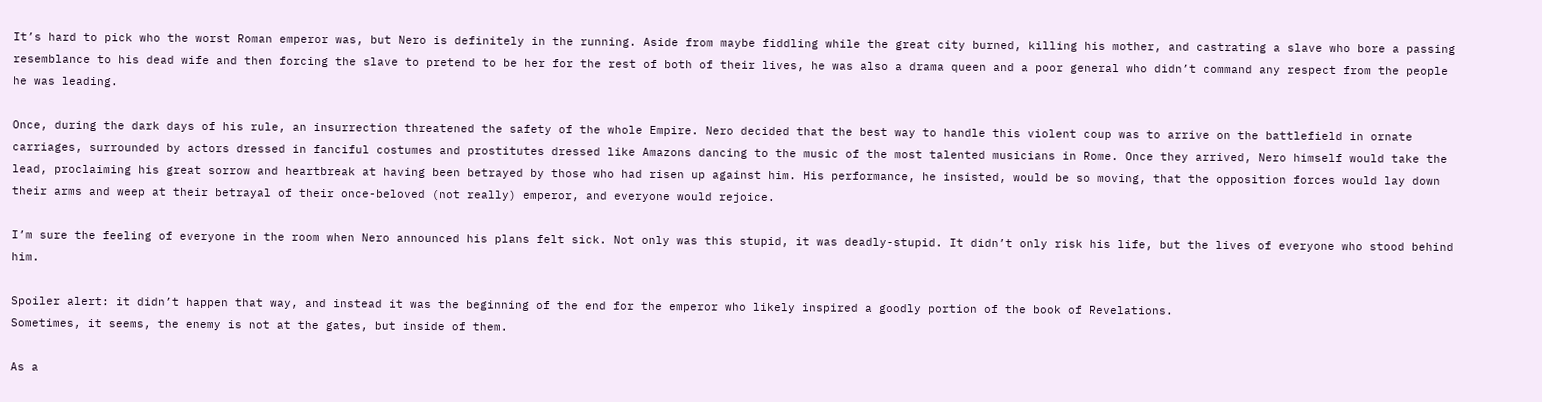It’s hard to pick who the worst Roman emperor was, but Nero is definitely in the running. Aside from maybe fiddling while the great city burned, killing his mother, and castrating a slave who bore a passing resemblance to his dead wife and then forcing the slave to pretend to be her for the rest of both of their lives, he was also a drama queen and a poor general who didn’t command any respect from the people he was leading.

Once, during the dark days of his rule, an insurrection threatened the safety of the whole Empire. Nero decided that the best way to handle this violent coup was to arrive on the battlefield in ornate carriages, surrounded by actors dressed in fanciful costumes and prostitutes dressed like Amazons dancing to the music of the most talented musicians in Rome. Once they arrived, Nero himself would take the lead, proclaiming his great sorrow and heartbreak at having been betrayed by those who had risen up against him. His performance, he insisted, would be so moving, that the opposition forces would lay down their arms and weep at their betrayal of their once-beloved (not really) emperor, and everyone would rejoice.

I’m sure the feeling of everyone in the room when Nero announced his plans felt sick. Not only was this stupid, it was deadly-stupid. It didn’t only risk his life, but the lives of everyone who stood behind him.

Spoiler alert: it didn’t happen that way, and instead it was the beginning of the end for the emperor who likely inspired a goodly portion of the book of Revelations.
Sometimes, it seems, the enemy is not at the gates, but inside of them.

As a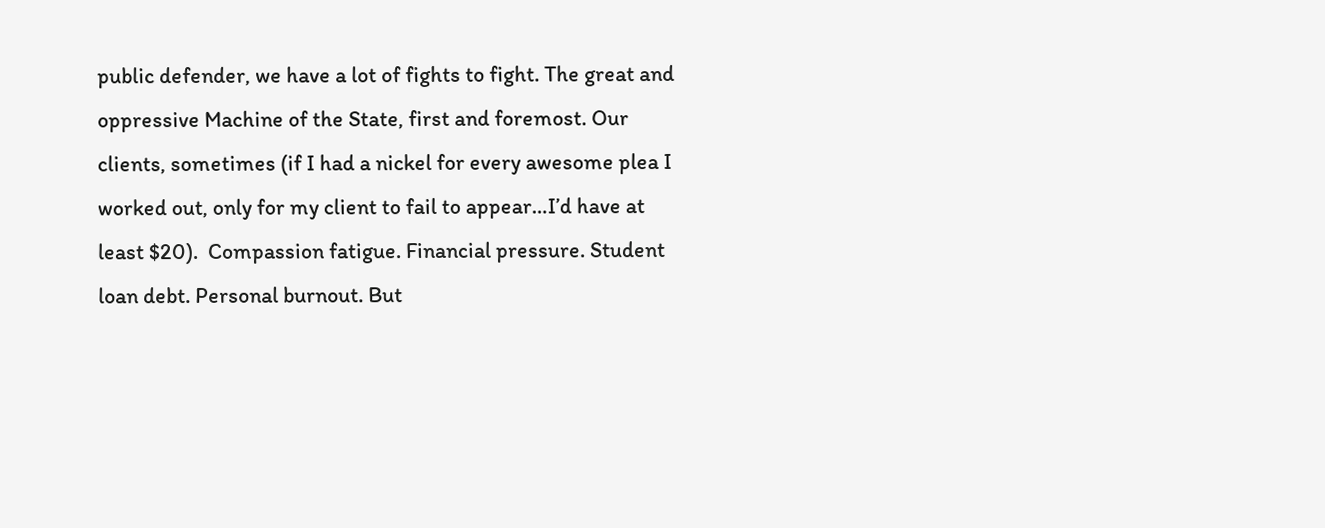public defender, we have a lot of fights to fight. The great and oppressive Machine of the State, first and foremost. Our clients, sometimes (if I had a nickel for every awesome plea I worked out, only for my client to fail to appear…I’d have at least $20).  Compassion fatigue. Financial pressure. Student loan debt. Personal burnout. But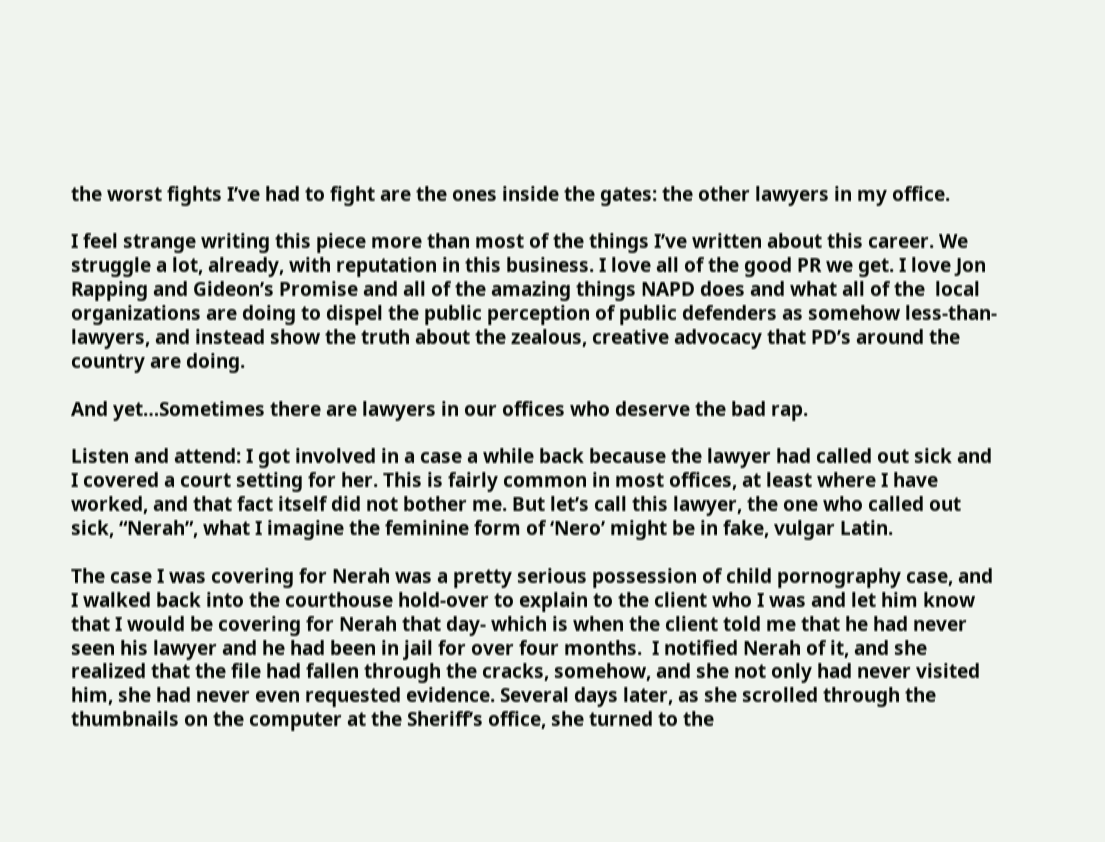the worst fights I’ve had to fight are the ones inside the gates: the other lawyers in my office.

I feel strange writing this piece more than most of the things I’ve written about this career. We struggle a lot, already, with reputation in this business. I love all of the good PR we get. I love Jon Rapping and Gideon’s Promise and all of the amazing things NAPD does and what all of the  local organizations are doing to dispel the public perception of public defenders as somehow less-than-lawyers, and instead show the truth about the zealous, creative advocacy that PD’s around the country are doing.

And yet…Sometimes there are lawyers in our offices who deserve the bad rap.

Listen and attend: I got involved in a case a while back because the lawyer had called out sick and I covered a court setting for her. This is fairly common in most offices, at least where I have worked, and that fact itself did not bother me. But let’s call this lawyer, the one who called out sick, “Nerah”, what I imagine the feminine form of ‘Nero’ might be in fake, vulgar Latin.

The case I was covering for Nerah was a pretty serious possession of child pornography case, and I walked back into the courthouse hold-over to explain to the client who I was and let him know that I would be covering for Nerah that day- which is when the client told me that he had never seen his lawyer and he had been in jail for over four months.  I notified Nerah of it, and she realized that the file had fallen through the cracks, somehow, and she not only had never visited him, she had never even requested evidence. Several days later, as she scrolled through the thumbnails on the computer at the Sheriff’s office, she turned to the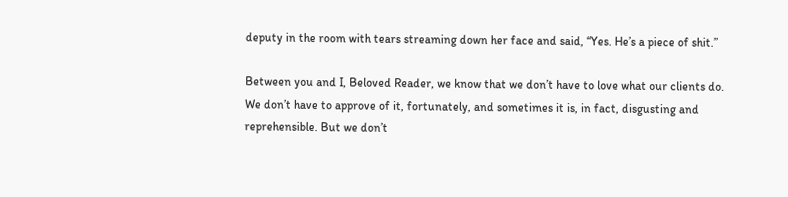deputy in the room with tears streaming down her face and said, “Yes. He’s a piece of shit.”

Between you and I, Beloved Reader, we know that we don’t have to love what our clients do. We don’t have to approve of it, fortunately, and sometimes it is, in fact, disgusting and reprehensible. But we don’t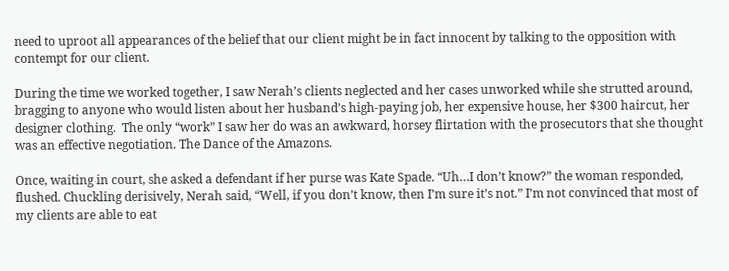need to uproot all appearances of the belief that our client might be in fact innocent by talking to the opposition with contempt for our client.

During the time we worked together, I saw Nerah’s clients neglected and her cases unworked while she strutted around, bragging to anyone who would listen about her husband’s high-paying job, her expensive house, her $300 haircut, her designer clothing.  The only “work” I saw her do was an awkward, horsey flirtation with the prosecutors that she thought was an effective negotiation. The Dance of the Amazons.

Once, waiting in court, she asked a defendant if her purse was Kate Spade. “Uh…I don’t know?” the woman responded, flushed. Chuckling derisively, Nerah said, “Well, if you don’t know, then I’m sure it’s not.” I’m not convinced that most of my clients are able to eat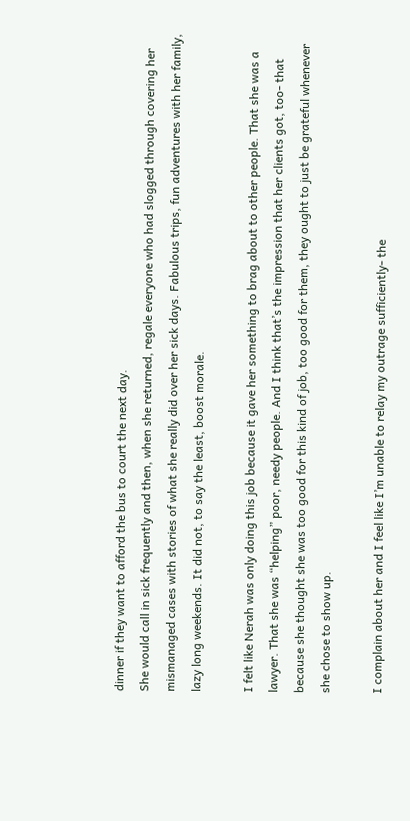dinner if they want to afford the bus to court the next day.
She would call in sick frequently and then, when she returned, regale everyone who had slogged through covering her mismanaged cases with stories of what she really did over her sick days. Fabulous trips, fun adventures with her family, lazy long weekends. It did not, to say the least, boost morale.

I felt like Nerah was only doing this job because it gave her something to brag about to other people. That she was a lawyer. That she was “helping” poor, needy people. And I think that’s the impression that her clients got, too- that because she thought she was too good for this kind of job, too good for them, they ought to just be grateful whenever she chose to show up.

I complain about her and I feel like I’m unable to relay my outrage sufficiently- the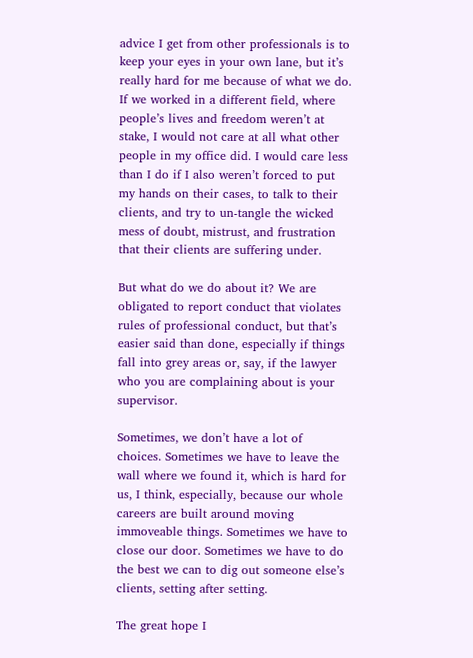advice I get from other professionals is to keep your eyes in your own lane, but it’s really hard for me because of what we do. If we worked in a different field, where people’s lives and freedom weren’t at stake, I would not care at all what other people in my office did. I would care less than I do if I also weren’t forced to put my hands on their cases, to talk to their clients, and try to un-tangle the wicked mess of doubt, mistrust, and frustration that their clients are suffering under.

But what do we do about it? We are obligated to report conduct that violates rules of professional conduct, but that’s easier said than done, especially if things fall into grey areas or, say, if the lawyer who you are complaining about is your supervisor.

Sometimes, we don’t have a lot of choices. Sometimes we have to leave the wall where we found it, which is hard for us, I think, especially, because our whole careers are built around moving immoveable things. Sometimes we have to close our door. Sometimes we have to do the best we can to dig out someone else’s clients, setting after setting.

The great hope I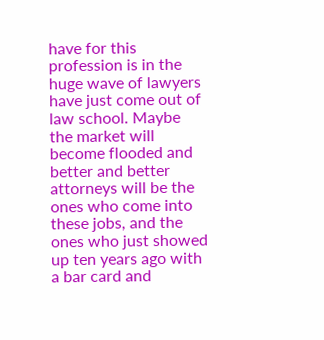have for this profession is in the huge wave of lawyers have just come out of law school. Maybe the market will become flooded and better and better attorneys will be the ones who come into these jobs, and the ones who just showed up ten years ago with a bar card and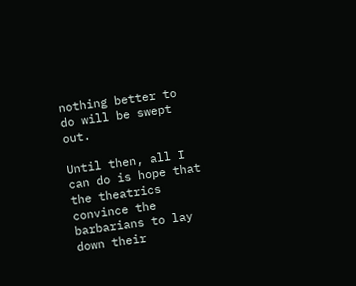nothing better to do will be swept out.

Until then, all I can do is hope that the theatrics convince the barbarians to lay down their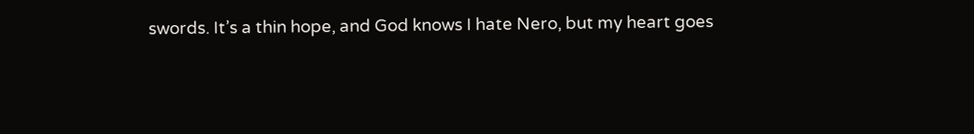swords. It’s a thin hope, and God knows I hate Nero, but my heart goes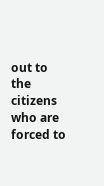out to the citizens who are forced to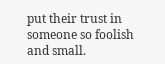put their trust in someone so foolish and small.